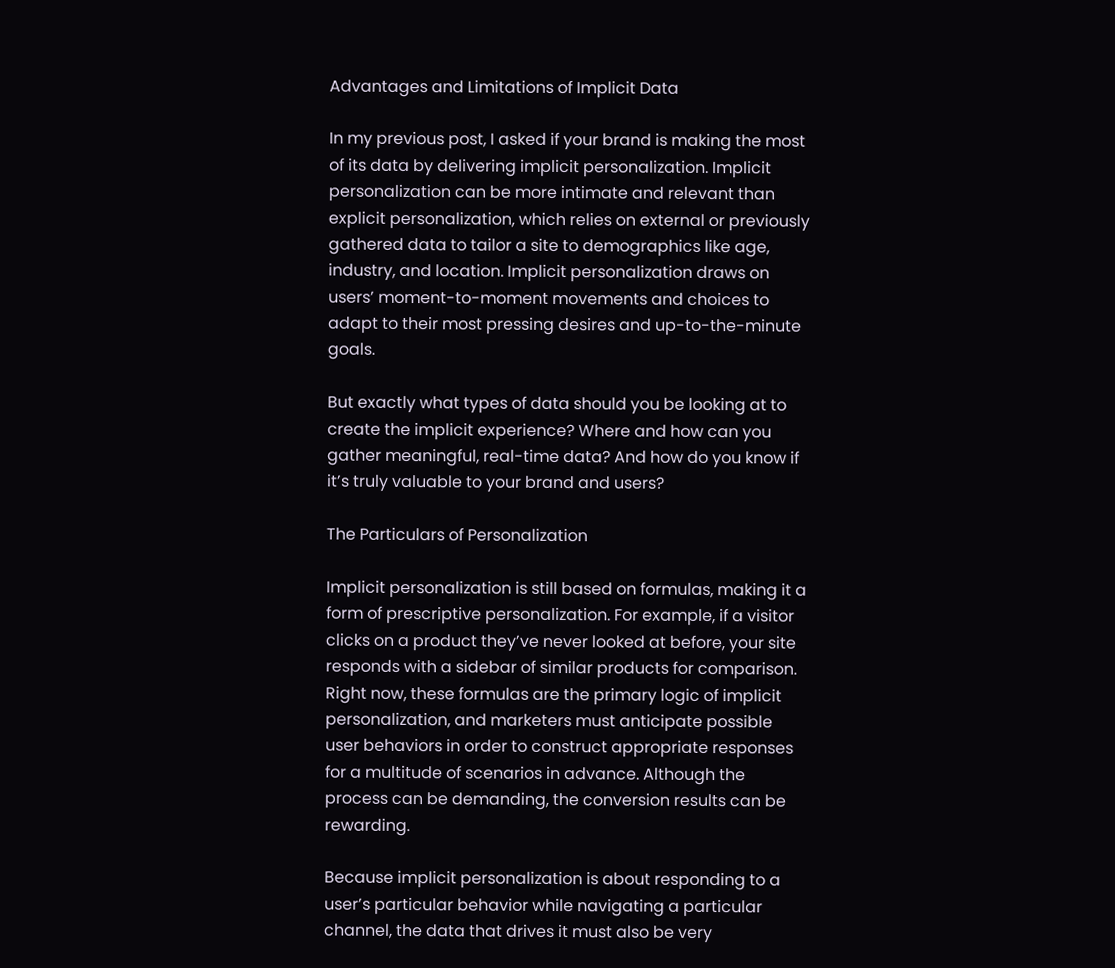Advantages and Limitations of Implicit Data

In my previous post, I asked if your brand is making the most of its data by delivering implicit personalization. Implicit personalization can be more intimate and relevant than explicit personalization, which relies on external or previously gathered data to tailor a site to demographics like age, industry, and location. Implicit personalization draws on users’ moment-to-moment movements and choices to adapt to their most pressing desires and up-to-the-minute goals.

But exactly what types of data should you be looking at to create the implicit experience? Where and how can you gather meaningful, real-time data? And how do you know if it’s truly valuable to your brand and users?

The Particulars of Personalization

Implicit personalization is still based on formulas, making it a form of prescriptive personalization. For example, if a visitor clicks on a product they’ve never looked at before, your site responds with a sidebar of similar products for comparison. Right now, these formulas are the primary logic of implicit personalization, and marketers must anticipate possible user behaviors in order to construct appropriate responses for a multitude of scenarios in advance. Although the process can be demanding, the conversion results can be rewarding.

Because implicit personalization is about responding to a user’s particular behavior while navigating a particular channel, the data that drives it must also be very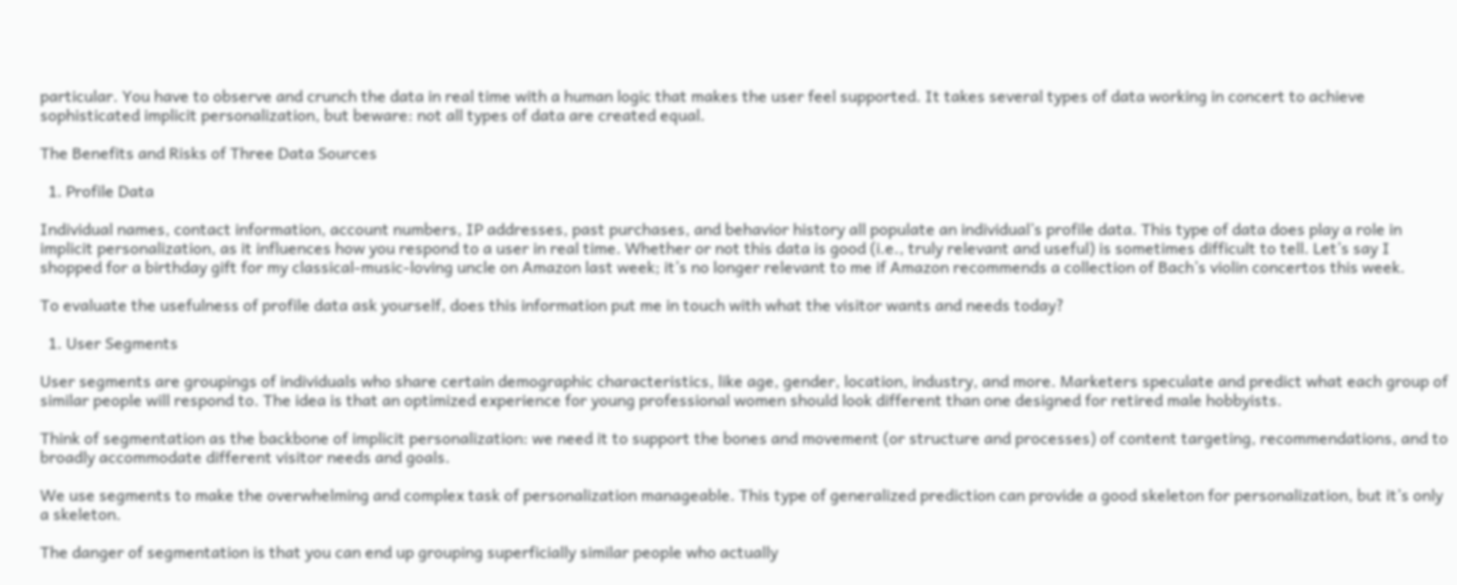particular. You have to observe and crunch the data in real time with a human logic that makes the user feel supported. It takes several types of data working in concert to achieve sophisticated implicit personalization, but beware: not all types of data are created equal.

The Benefits and Risks of Three Data Sources

  1. Profile Data

Individual names, contact information, account numbers, IP addresses, past purchases, and behavior history all populate an individual’s profile data. This type of data does play a role in implicit personalization, as it influences how you respond to a user in real time. Whether or not this data is good (i.e., truly relevant and useful) is sometimes difficult to tell. Let’s say I shopped for a birthday gift for my classical-music-loving uncle on Amazon last week; it’s no longer relevant to me if Amazon recommends a collection of Bach’s violin concertos this week.

To evaluate the usefulness of profile data ask yourself, does this information put me in touch with what the visitor wants and needs today?

  1. User Segments

User segments are groupings of individuals who share certain demographic characteristics, like age, gender, location, industry, and more. Marketers speculate and predict what each group of similar people will respond to. The idea is that an optimized experience for young professional women should look different than one designed for retired male hobbyists.

Think of segmentation as the backbone of implicit personalization: we need it to support the bones and movement (or structure and processes) of content targeting, recommendations, and to broadly accommodate different visitor needs and goals.

We use segments to make the overwhelming and complex task of personalization manageable. This type of generalized prediction can provide a good skeleton for personalization, but it’s only a skeleton.

The danger of segmentation is that you can end up grouping superficially similar people who actually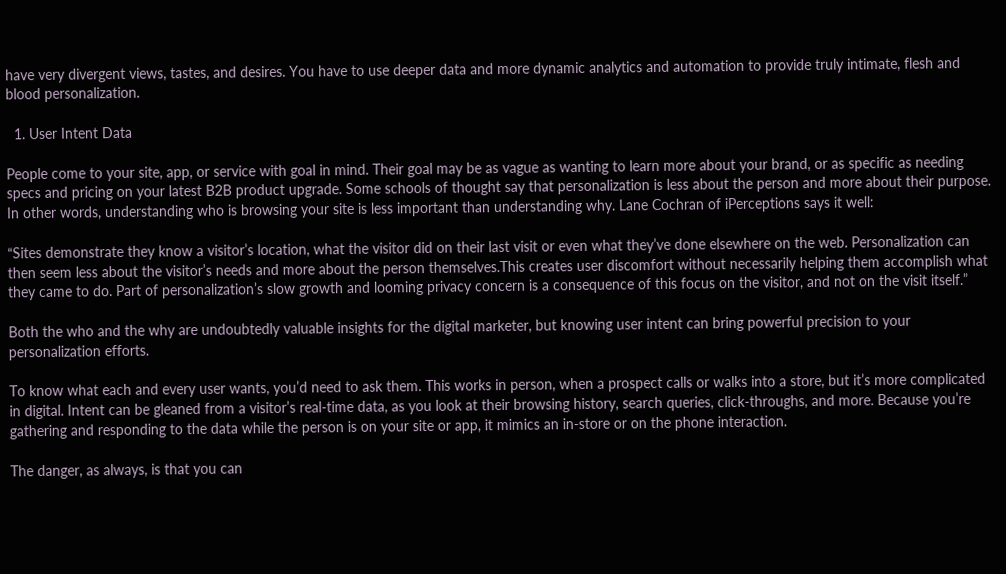have very divergent views, tastes, and desires. You have to use deeper data and more dynamic analytics and automation to provide truly intimate, flesh and blood personalization.

  1. User Intent Data

People come to your site, app, or service with goal in mind. Their goal may be as vague as wanting to learn more about your brand, or as specific as needing specs and pricing on your latest B2B product upgrade. Some schools of thought say that personalization is less about the person and more about their purpose. In other words, understanding who is browsing your site is less important than understanding why. Lane Cochran of iPerceptions says it well:

“Sites demonstrate they know a visitor’s location, what the visitor did on their last visit or even what they’ve done elsewhere on the web. Personalization can then seem less about the visitor’s needs and more about the person themselves.This creates user discomfort without necessarily helping them accomplish what they came to do. Part of personalization’s slow growth and looming privacy concern is a consequence of this focus on the visitor, and not on the visit itself.”

Both the who and the why are undoubtedly valuable insights for the digital marketer, but knowing user intent can bring powerful precision to your personalization efforts.

To know what each and every user wants, you’d need to ask them. This works in person, when a prospect calls or walks into a store, but it’s more complicated in digital. Intent can be gleaned from a visitor’s real-time data, as you look at their browsing history, search queries, click-throughs, and more. Because you’re gathering and responding to the data while the person is on your site or app, it mimics an in-store or on the phone interaction.

The danger, as always, is that you can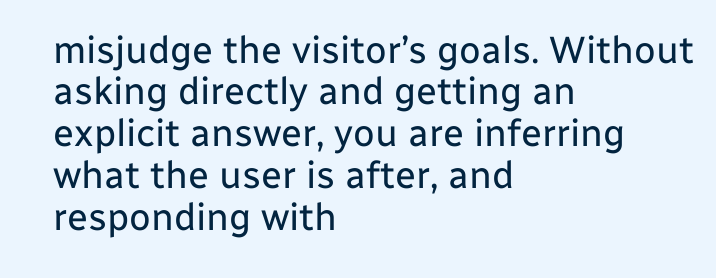misjudge the visitor’s goals. Without asking directly and getting an explicit answer, you are inferring what the user is after, and responding with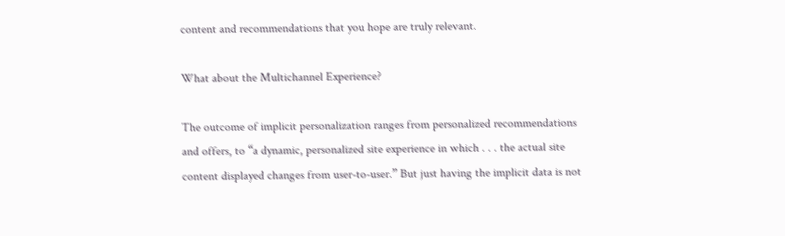content and recommendations that you hope are truly relevant.

What about the Multichannel Experience?

The outcome of implicit personalization ranges from personalized recommendations and offers, to “a dynamic, personalized site experience in which . . . the actual site content displayed changes from user-to-user.” But just having the implicit data is not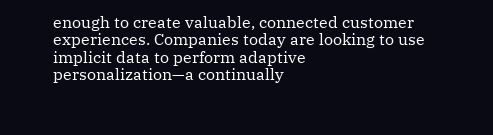enough to create valuable, connected customer experiences. Companies today are looking to use implicit data to perform adaptive personalization—a continually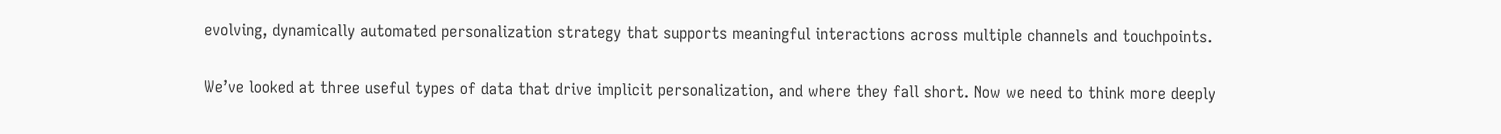evolving, dynamically automated personalization strategy that supports meaningful interactions across multiple channels and touchpoints.

We’ve looked at three useful types of data that drive implicit personalization, and where they fall short. Now we need to think more deeply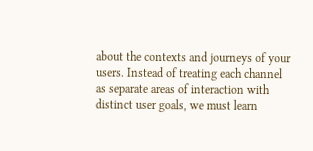about the contexts and journeys of your users. Instead of treating each channel as separate areas of interaction with distinct user goals, we must learn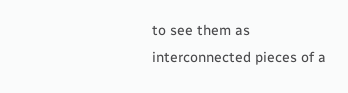to see them as interconnected pieces of a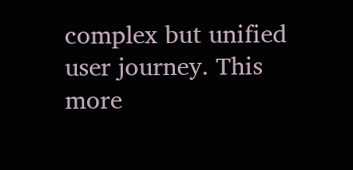complex but unified user journey. This more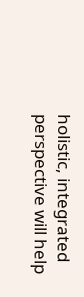holistic, integrated perspective will help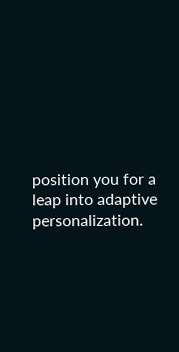position you for a leap into adaptive personalization.